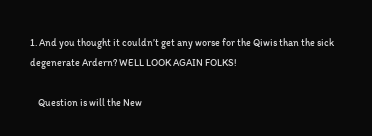1. And you thought it couldn’t get any worse for the Qiwis than the sick degenerate Ardern? WELL LOOK AGAIN FOLKS!

    Question is will the New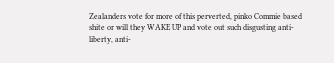Zealanders vote for more of this perverted, pinko Commie based shite or will they WAKE UP and vote out such disgusting anti-liberty, anti-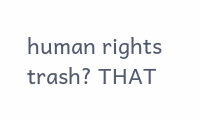human rights trash? THAT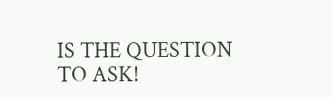IS THE QUESTION TO ASK!